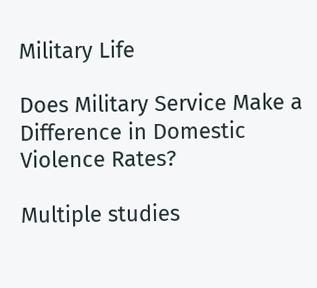Military Life

Does Military Service Make a Difference in Domestic Violence Rates?

Multiple studies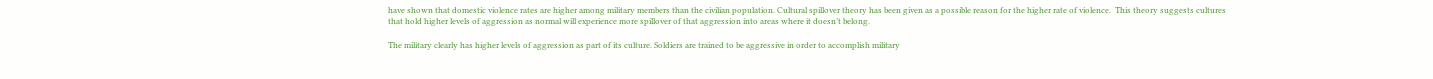have shown that domestic violence rates are higher among military members than the civilian population. Cultural spillover theory has been given as a possible reason for the higher rate of violence.  This theory suggests cultures that hold higher levels of aggression as normal will experience more spillover of that aggression into areas where it doesn’t belong.

The military clearly has higher levels of aggression as part of its culture. Soldiers are trained to be aggressive in order to accomplish military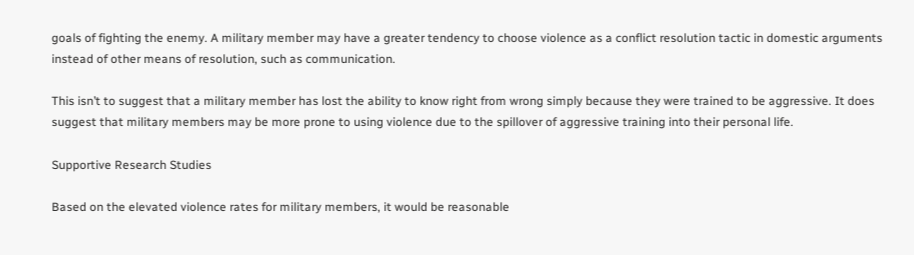goals of fighting the enemy. A military member may have a greater tendency to choose violence as a conflict resolution tactic in domestic arguments instead of other means of resolution, such as communication.

This isn’t to suggest that a military member has lost the ability to know right from wrong simply because they were trained to be aggressive. It does suggest that military members may be more prone to using violence due to the spillover of aggressive training into their personal life.

Supportive Research Studies

Based on the elevated violence rates for military members, it would be reasonable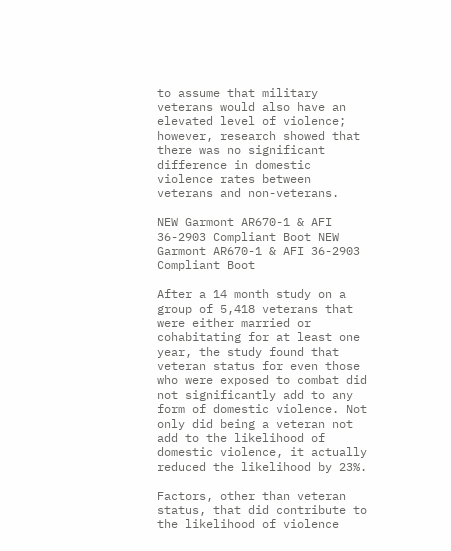to assume that military veterans would also have an elevated level of violence; however, research showed that there was no significant difference in domestic violence rates between veterans and non-veterans.

NEW Garmont AR670-1 & AFI 36-2903 Compliant Boot NEW Garmont AR670-1 & AFI 36-2903 Compliant Boot

After a 14 month study on a group of 5,418 veterans that were either married or cohabitating for at least one year, the study found that veteran status for even those who were exposed to combat did not significantly add to any form of domestic violence. Not only did being a veteran not add to the likelihood of domestic violence, it actually reduced the likelihood by 23%.

Factors, other than veteran status, that did contribute to the likelihood of violence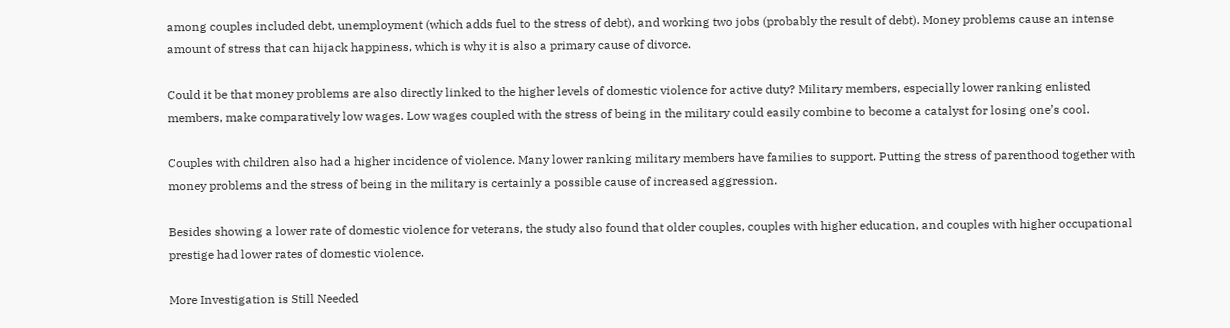among couples included debt, unemployment (which adds fuel to the stress of debt), and working two jobs (probably the result of debt). Money problems cause an intense amount of stress that can hijack happiness, which is why it is also a primary cause of divorce.

Could it be that money problems are also directly linked to the higher levels of domestic violence for active duty? Military members, especially lower ranking enlisted members, make comparatively low wages. Low wages coupled with the stress of being in the military could easily combine to become a catalyst for losing one’s cool.

Couples with children also had a higher incidence of violence. Many lower ranking military members have families to support. Putting the stress of parenthood together with money problems and the stress of being in the military is certainly a possible cause of increased aggression.

Besides showing a lower rate of domestic violence for veterans, the study also found that older couples, couples with higher education, and couples with higher occupational prestige had lower rates of domestic violence.

More Investigation is Still Needed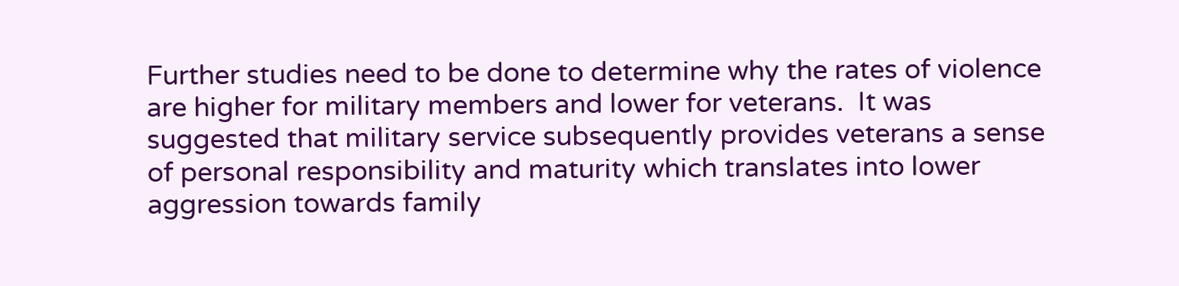Further studies need to be done to determine why the rates of violence are higher for military members and lower for veterans.  It was suggested that military service subsequently provides veterans a sense of personal responsibility and maturity which translates into lower aggression towards family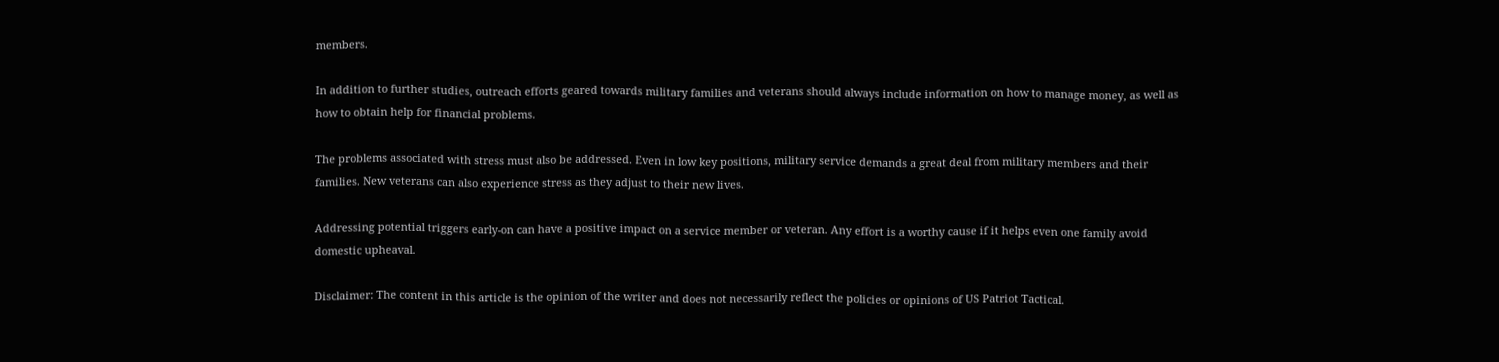members.

In addition to further studies, outreach efforts geared towards military families and veterans should always include information on how to manage money, as well as how to obtain help for financial problems.

The problems associated with stress must also be addressed. Even in low key positions, military service demands a great deal from military members and their families. New veterans can also experience stress as they adjust to their new lives.

Addressing potential triggers early-on can have a positive impact on a service member or veteran. Any effort is a worthy cause if it helps even one family avoid domestic upheaval.

Disclaimer: The content in this article is the opinion of the writer and does not necessarily reflect the policies or opinions of US Patriot Tactical.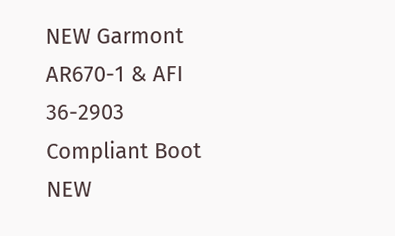NEW Garmont AR670-1 & AFI 36-2903 Compliant Boot NEW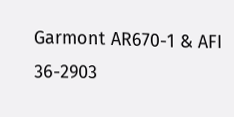Garmont AR670-1 & AFI 36-2903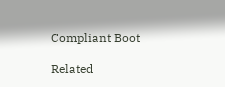Compliant Boot

Related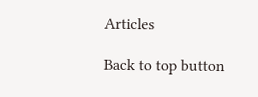Articles

Back to top button